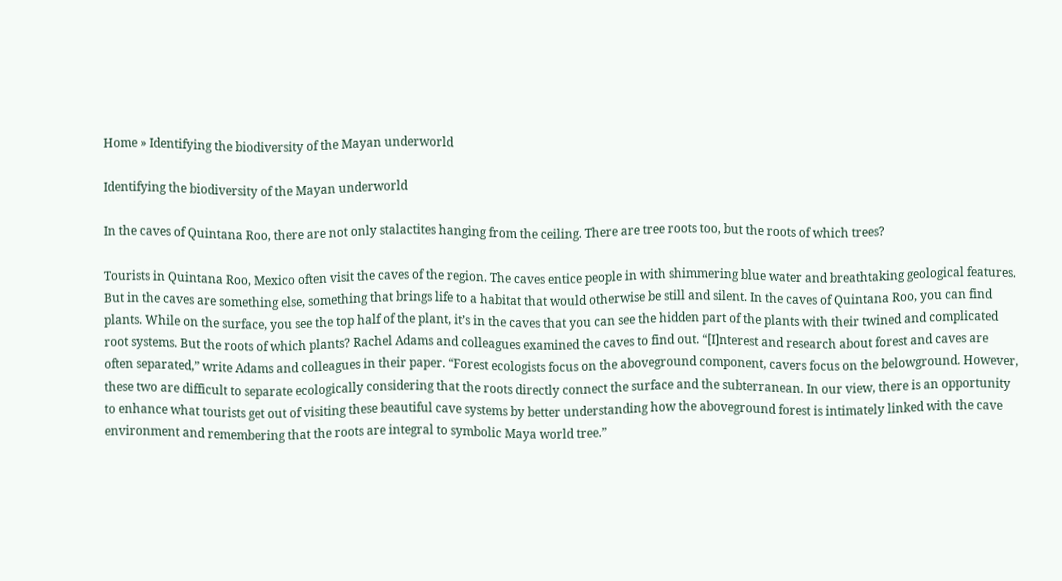Home » Identifying the biodiversity of the Mayan underworld

Identifying the biodiversity of the Mayan underworld

In the caves of Quintana Roo, there are not only stalactites hanging from the ceiling. There are tree roots too, but the roots of which trees?

Tourists in Quintana Roo, Mexico often visit the caves of the region. The caves entice people in with shimmering blue water and breathtaking geological features. But in the caves are something else, something that brings life to a habitat that would otherwise be still and silent. In the caves of Quintana Roo, you can find plants. While on the surface, you see the top half of the plant, it’s in the caves that you can see the hidden part of the plants with their twined and complicated root systems. But the roots of which plants? Rachel Adams and colleagues examined the caves to find out. “[I]nterest and research about forest and caves are often separated,” write Adams and colleagues in their paper. “Forest ecologists focus on the aboveground component, cavers focus on the belowground. However, these two are difficult to separate ecologically considering that the roots directly connect the surface and the subterranean. In our view, there is an opportunity to enhance what tourists get out of visiting these beautiful cave systems by better understanding how the aboveground forest is intimately linked with the cave environment and remembering that the roots are integral to symbolic Maya world tree.”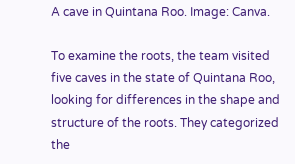A cave in Quintana Roo. Image: Canva.

To examine the roots, the team visited five caves in the state of Quintana Roo, looking for differences in the shape and structure of the roots. They categorized the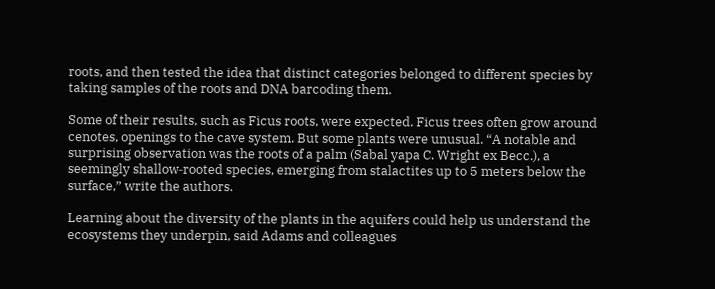roots, and then tested the idea that distinct categories belonged to different species by taking samples of the roots and DNA barcoding them.

Some of their results, such as Ficus roots, were expected. Ficus trees often grow around cenotes, openings to the cave system. But some plants were unusual. “A notable and surprising observation was the roots of a palm (Sabal yapa C. Wright ex Becc.), a seemingly shallow‐rooted species, emerging from stalactites up to 5 meters below the surface,” write the authors.

Learning about the diversity of the plants in the aquifers could help us understand the ecosystems they underpin, said Adams and colleagues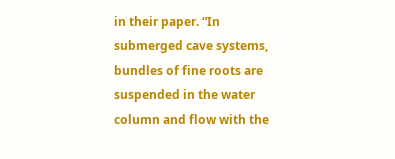in their paper. “In submerged cave systems, bundles of fine roots are suspended in the water column and flow with the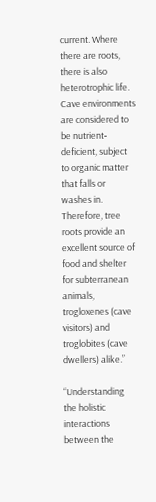current. Where there are roots, there is also heterotrophic life. Cave environments are considered to be nutrient‐deficient, subject to organic matter that falls or washes in. Therefore, tree roots provide an excellent source of food and shelter for subterranean animals, trogloxenes (cave visitors) and troglobites (cave dwellers) alike.”

“Understanding the holistic interactions between the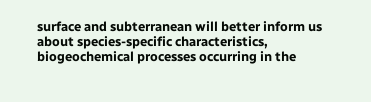surface and subterranean will better inform us about species‐specific characteristics, biogeochemical processes occurring in the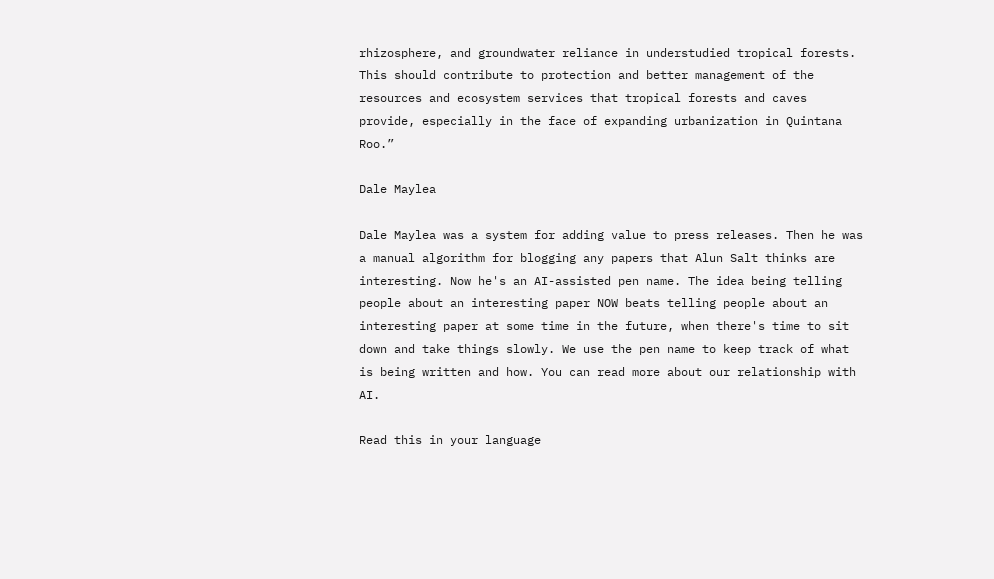rhizosphere, and groundwater reliance in understudied tropical forests. This should contribute to protection and better management of the resources and ecosystem services that tropical forests and caves provide, especially in the face of expanding urbanization in Quintana Roo.”

Dale Maylea

Dale Maylea was a system for adding value to press releases. Then he was a manual algorithm for blogging any papers that Alun Salt thinks are interesting. Now he's an AI-assisted pen name. The idea being telling people about an interesting paper NOW beats telling people about an interesting paper at some time in the future, when there's time to sit down and take things slowly. We use the pen name to keep track of what is being written and how. You can read more about our relationship with AI.

Read this in your language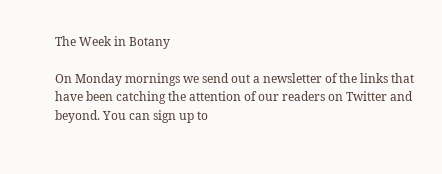The Week in Botany

On Monday mornings we send out a newsletter of the links that have been catching the attention of our readers on Twitter and beyond. You can sign up to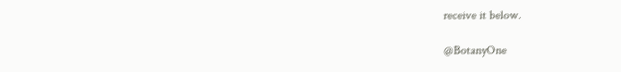receive it below.

@BotanyOne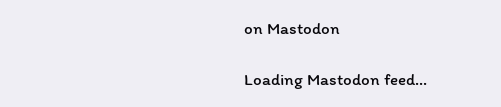on Mastodon

Loading Mastodon feed...